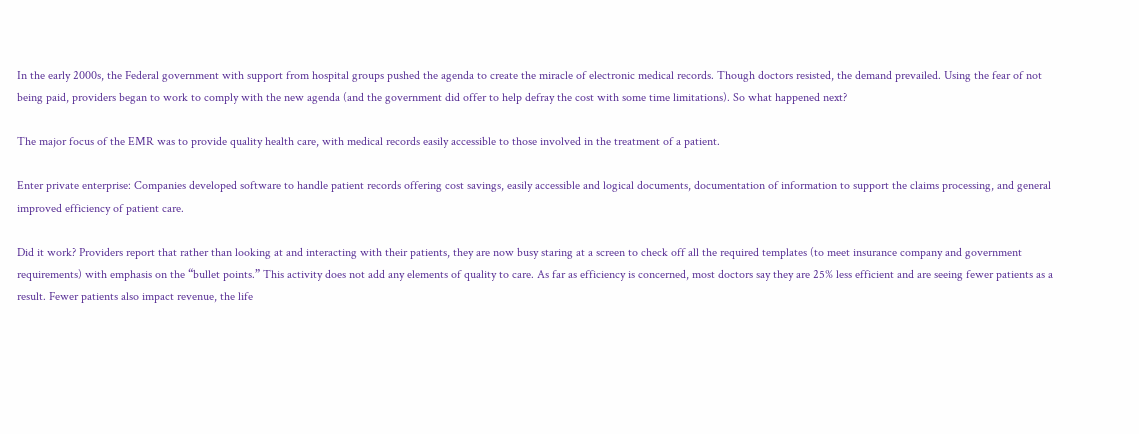In the early 2000s, the Federal government with support from hospital groups pushed the agenda to create the miracle of electronic medical records. Though doctors resisted, the demand prevailed. Using the fear of not being paid, providers began to work to comply with the new agenda (and the government did offer to help defray the cost with some time limitations). So what happened next?

The major focus of the EMR was to provide quality health care, with medical records easily accessible to those involved in the treatment of a patient.

Enter private enterprise: Companies developed software to handle patient records offering cost savings, easily accessible and logical documents, documentation of information to support the claims processing, and general improved efficiency of patient care.

Did it work? Providers report that rather than looking at and interacting with their patients, they are now busy staring at a screen to check off all the required templates (to meet insurance company and government requirements) with emphasis on the “bullet points.” This activity does not add any elements of quality to care. As far as efficiency is concerned, most doctors say they are 25% less efficient and are seeing fewer patients as a result. Fewer patients also impact revenue, the life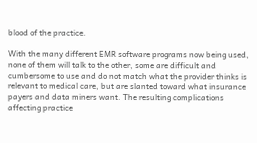blood of the practice.

With the many different EMR software programs now being used, none of them will talk to the other, some are difficult and cumbersome to use and do not match what the provider thinks is relevant to medical care, but are slanted toward what insurance payers and data miners want. The resulting complications affecting practice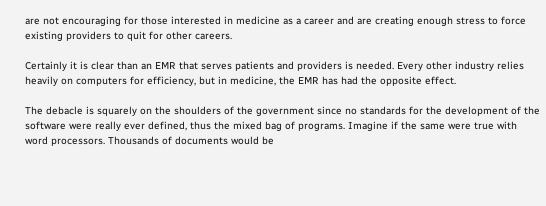are not encouraging for those interested in medicine as a career and are creating enough stress to force existing providers to quit for other careers.

Certainly it is clear than an EMR that serves patients and providers is needed. Every other industry relies heavily on computers for efficiency, but in medicine, the EMR has had the opposite effect.

The debacle is squarely on the shoulders of the government since no standards for the development of the software were really ever defined, thus the mixed bag of programs. Imagine if the same were true with word processors. Thousands of documents would be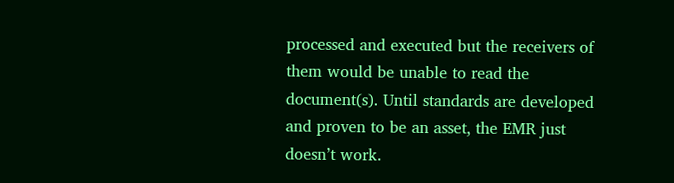processed and executed but the receivers of them would be unable to read the document(s). Until standards are developed and proven to be an asset, the EMR just doesn’t work.